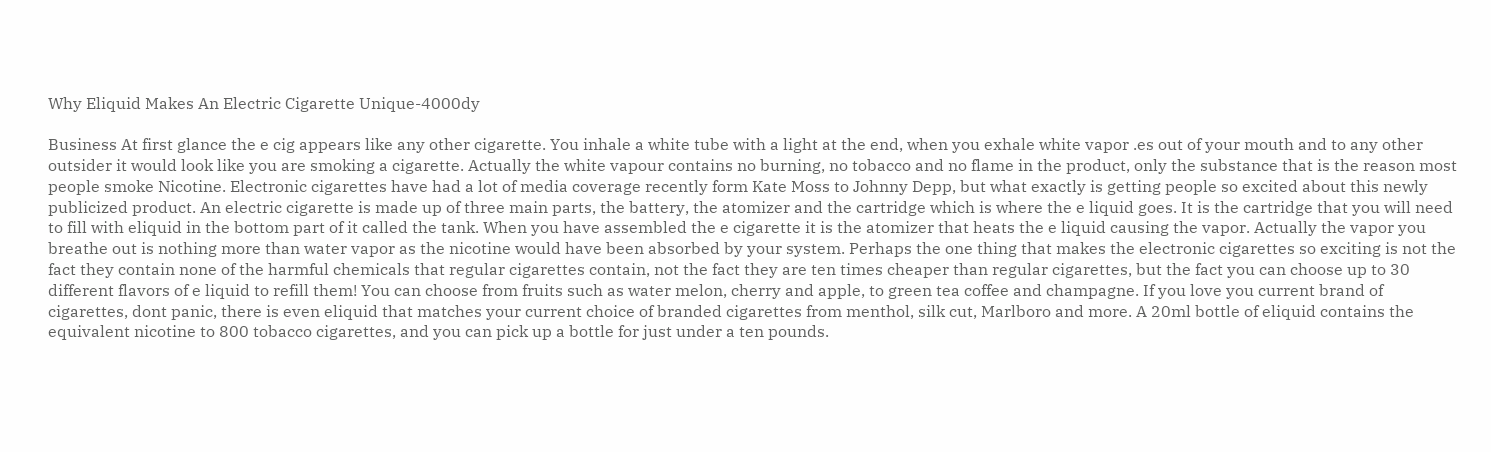Why Eliquid Makes An Electric Cigarette Unique-4000dy

Business At first glance the e cig appears like any other cigarette. You inhale a white tube with a light at the end, when you exhale white vapor .es out of your mouth and to any other outsider it would look like you are smoking a cigarette. Actually the white vapour contains no burning, no tobacco and no flame in the product, only the substance that is the reason most people smoke Nicotine. Electronic cigarettes have had a lot of media coverage recently form Kate Moss to Johnny Depp, but what exactly is getting people so excited about this newly publicized product. An electric cigarette is made up of three main parts, the battery, the atomizer and the cartridge which is where the e liquid goes. It is the cartridge that you will need to fill with eliquid in the bottom part of it called the tank. When you have assembled the e cigarette it is the atomizer that heats the e liquid causing the vapor. Actually the vapor you breathe out is nothing more than water vapor as the nicotine would have been absorbed by your system. Perhaps the one thing that makes the electronic cigarettes so exciting is not the fact they contain none of the harmful chemicals that regular cigarettes contain, not the fact they are ten times cheaper than regular cigarettes, but the fact you can choose up to 30 different flavors of e liquid to refill them! You can choose from fruits such as water melon, cherry and apple, to green tea coffee and champagne. If you love you current brand of cigarettes, dont panic, there is even eliquid that matches your current choice of branded cigarettes from menthol, silk cut, Marlboro and more. A 20ml bottle of eliquid contains the equivalent nicotine to 800 tobacco cigarettes, and you can pick up a bottle for just under a ten pounds.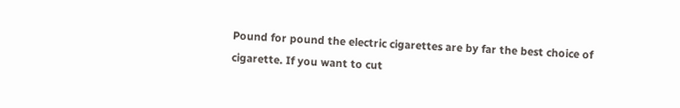Pound for pound the electric cigarettes are by far the best choice of cigarette. If you want to cut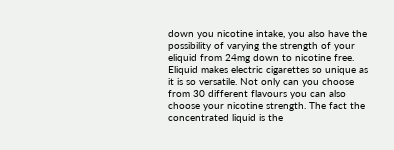down you nicotine intake, you also have the possibility of varying the strength of your eliquid from 24mg down to nicotine free. Eliquid makes electric cigarettes so unique as it is so versatile. Not only can you choose from 30 different flavours you can also choose your nicotine strength. The fact the concentrated liquid is the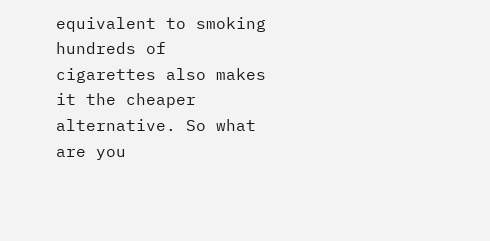equivalent to smoking hundreds of cigarettes also makes it the cheaper alternative. So what are you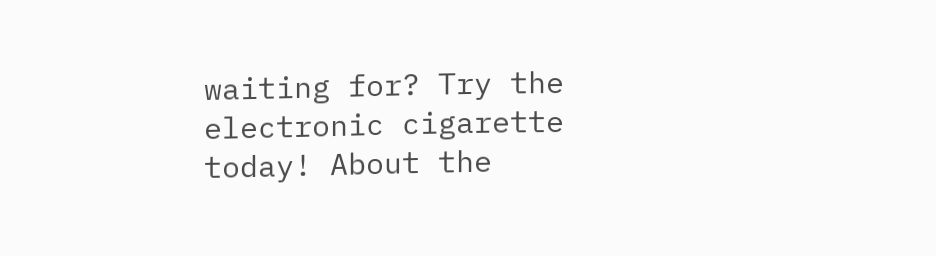waiting for? Try the electronic cigarette today! About the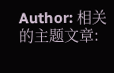Author: 相关的主题文章: